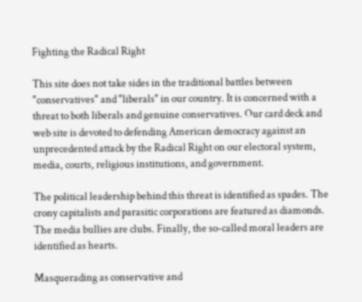Fighting the Radical Right

This site does not take sides in the traditional battles between "conservatives" and "liberals" in our country. It is concerned with a threat to both liberals and genuine conservatives. Our card deck and web site is devoted to defending American democracy against an unprecedented attack by the Radical Right on our electoral system, media, courts, religious institutions, and government.

The political leadership behind this threat is identified as spades. The crony capitalists and parasitic corporations are featured as diamonds. The media bullies are clubs. Finally, the so-called moral leaders are identified as hearts.

Masquerading as conservative and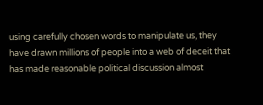using carefully chosen words to manipulate us, they have drawn millions of people into a web of deceit that has made reasonable political discussion almost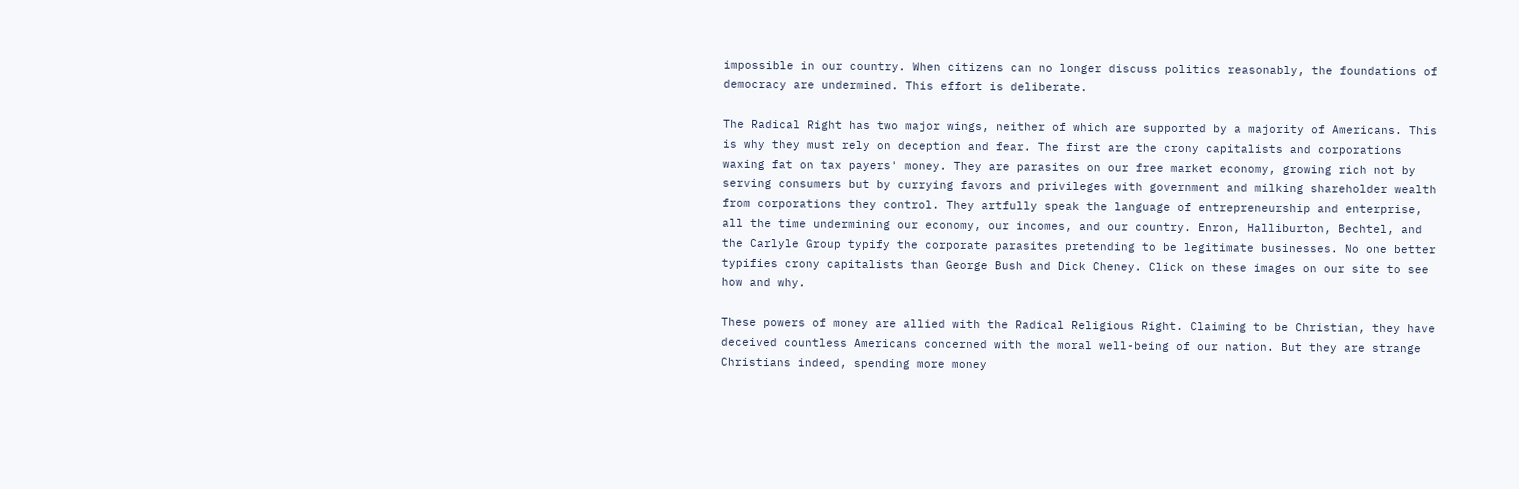impossible in our country. When citizens can no longer discuss politics reasonably, the foundations of democracy are undermined. This effort is deliberate.

The Radical Right has two major wings, neither of which are supported by a majority of Americans. This is why they must rely on deception and fear. The first are the crony capitalists and corporations waxing fat on tax payers' money. They are parasites on our free market economy, growing rich not by serving consumers but by currying favors and privileges with government and milking shareholder wealth from corporations they control. They artfully speak the language of entrepreneurship and enterprise, all the time undermining our economy, our incomes, and our country. Enron, Halliburton, Bechtel, and the Carlyle Group typify the corporate parasites pretending to be legitimate businesses. No one better typifies crony capitalists than George Bush and Dick Cheney. Click on these images on our site to see how and why.

These powers of money are allied with the Radical Religious Right. Claiming to be Christian, they have deceived countless Americans concerned with the moral well-being of our nation. But they are strange Christians indeed, spending more money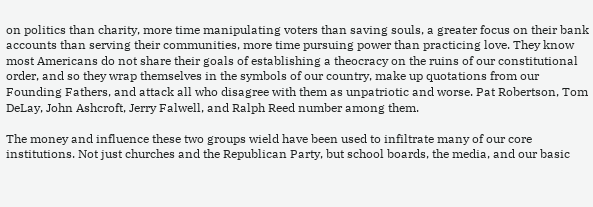on politics than charity, more time manipulating voters than saving souls, a greater focus on their bank accounts than serving their communities, more time pursuing power than practicing love. They know most Americans do not share their goals of establishing a theocracy on the ruins of our constitutional order, and so they wrap themselves in the symbols of our country, make up quotations from our Founding Fathers, and attack all who disagree with them as unpatriotic and worse. Pat Robertson, Tom DeLay, John Ashcroft, Jerry Falwell, and Ralph Reed number among them.

The money and influence these two groups wield have been used to infiltrate many of our core institutions. Not just churches and the Republican Party, but school boards, the media, and our basic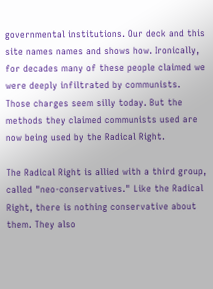governmental institutions. Our deck and this site names names and shows how. Ironically, for decades many of these people claimed we were deeply infiltrated by communists. Those charges seem silly today. But the methods they claimed communists used are now being used by the Radical Right.

The Radical Right is allied with a third group, called "neo-conservatives." Like the Radical Right, there is nothing conservative about them. They also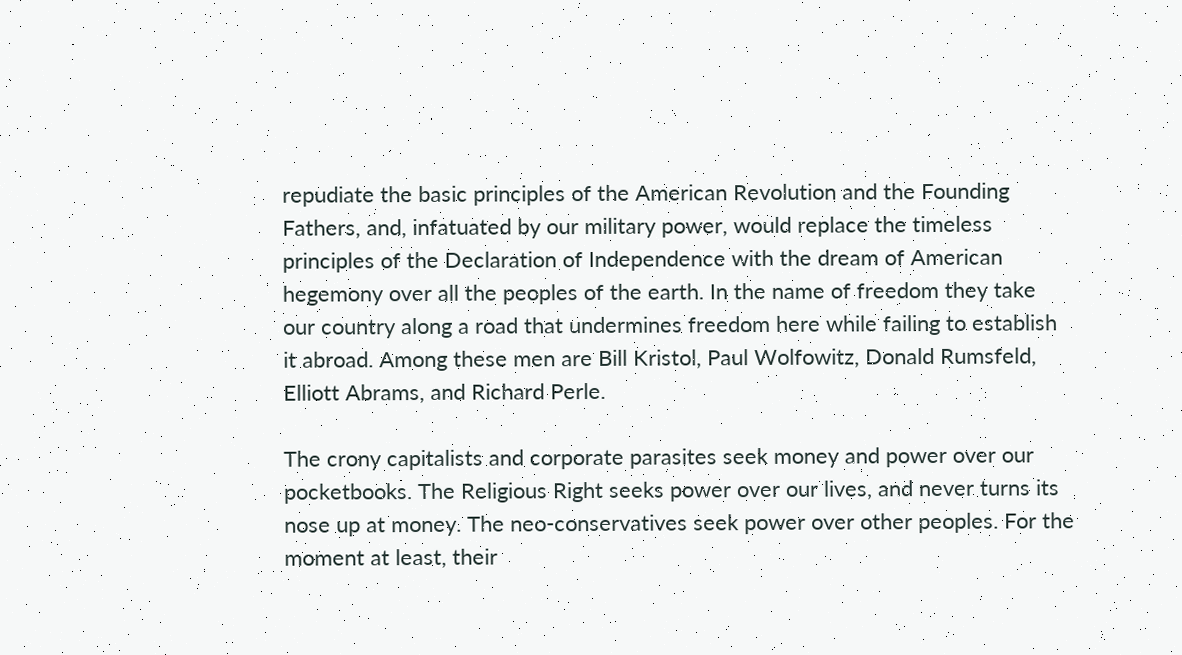repudiate the basic principles of the American Revolution and the Founding Fathers, and, infatuated by our military power, would replace the timeless principles of the Declaration of Independence with the dream of American hegemony over all the peoples of the earth. In the name of freedom they take our country along a road that undermines freedom here while failing to establish it abroad. Among these men are Bill Kristol, Paul Wolfowitz, Donald Rumsfeld, Elliott Abrams, and Richard Perle.

The crony capitalists and corporate parasites seek money and power over our pocketbooks. The Religious Right seeks power over our lives, and never turns its nose up at money. The neo-conservatives seek power over other peoples. For the moment at least, their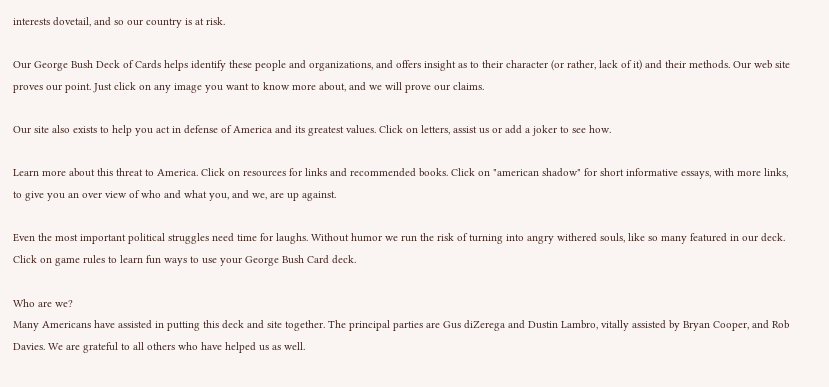interests dovetail, and so our country is at risk.

Our George Bush Deck of Cards helps identify these people and organizations, and offers insight as to their character (or rather, lack of it) and their methods. Our web site proves our point. Just click on any image you want to know more about, and we will prove our claims.

Our site also exists to help you act in defense of America and its greatest values. Click on letters, assist us or add a joker to see how.

Learn more about this threat to America. Click on resources for links and recommended books. Click on "american shadow" for short informative essays, with more links, to give you an over view of who and what you, and we, are up against.

Even the most important political struggles need time for laughs. Without humor we run the risk of turning into angry withered souls, like so many featured in our deck. Click on game rules to learn fun ways to use your George Bush Card deck.

Who are we?
Many Americans have assisted in putting this deck and site together. The principal parties are Gus diZerega and Dustin Lambro, vitally assisted by Bryan Cooper, and Rob Davies. We are grateful to all others who have helped us as well.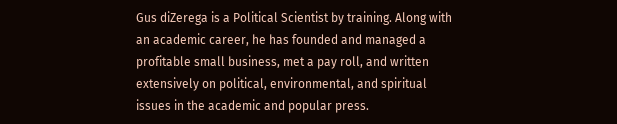Gus diZerega is a Political Scientist by training. Along with an academic career, he has founded and managed a profitable small business, met a pay roll, and written extensively on political, environmental, and spiritual issues in the academic and popular press.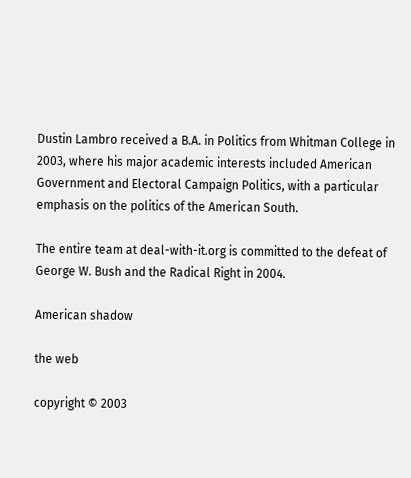Dustin Lambro received a B.A. in Politics from Whitman College in 2003, where his major academic interests included American Government and Electoral Campaign Politics, with a particular emphasis on the politics of the American South.

The entire team at deal-with-it.org is committed to the defeat of George W. Bush and the Radical Right in 2004.

American shadow

the web

copyright © 2003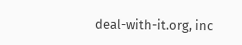deal-with-it.org, inc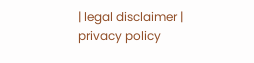| legal disclaimer | privacy policy